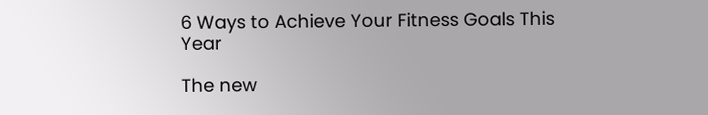6 Ways to Achieve Your Fitness Goals This Year

The new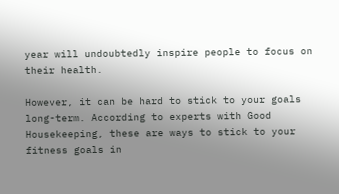year will undoubtedly inspire people to focus on their health.

However, it can be hard to stick to your goals long-term. According to experts with Good Housekeeping, these are ways to stick to your fitness goals in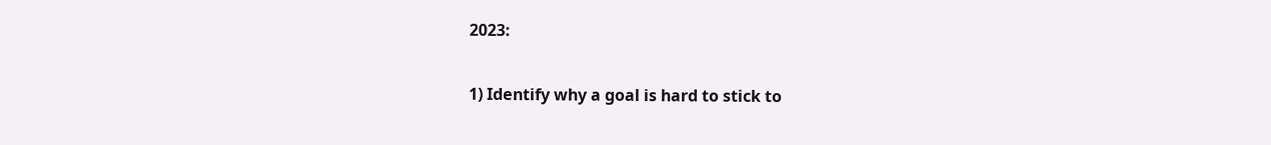2023:

1) Identify why a goal is hard to stick to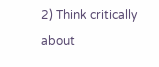2) Think critically about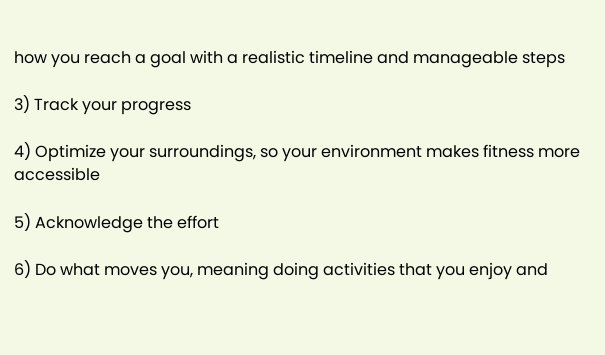how you reach a goal with a realistic timeline and manageable steps

3) Track your progress

4) Optimize your surroundings, so your environment makes fitness more accessible

5) Acknowledge the effort

6) Do what moves you, meaning doing activities that you enjoy and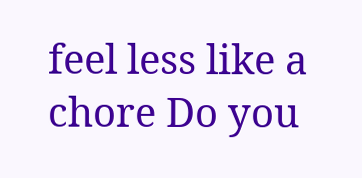feel less like a chore Do you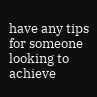have any tips for someone looking to achieve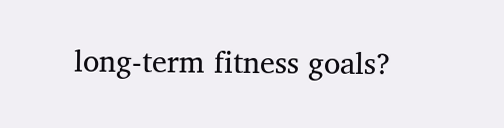long-term fitness goals?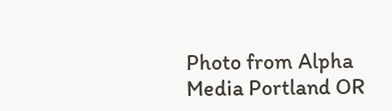Photo from Alpha Media Portland OR